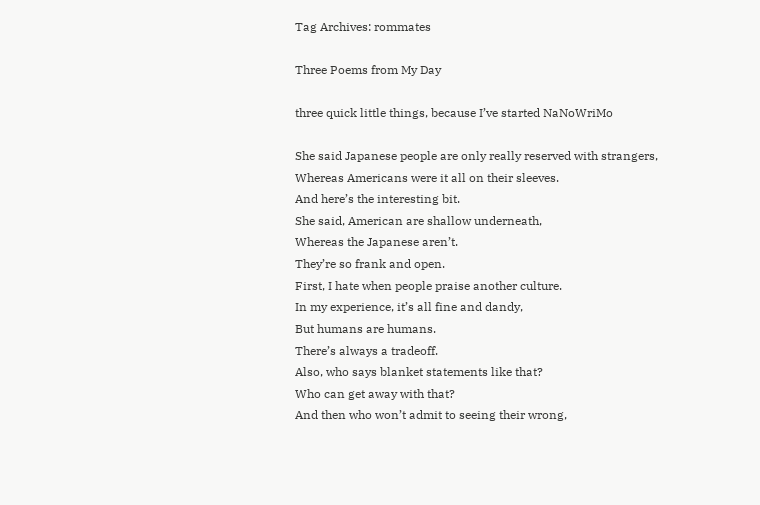Tag Archives: rommates

Three Poems from My Day

three quick little things, because I’ve started NaNoWriMo

She said Japanese people are only really reserved with strangers,
Whereas Americans were it all on their sleeves.
And here’s the interesting bit.
She said, American are shallow underneath,
Whereas the Japanese aren’t.
They’re so frank and open.
First, I hate when people praise another culture.
In my experience, it’s all fine and dandy,
But humans are humans.
There’s always a tradeoff.
Also, who says blanket statements like that?
Who can get away with that?
And then who won’t admit to seeing their wrong,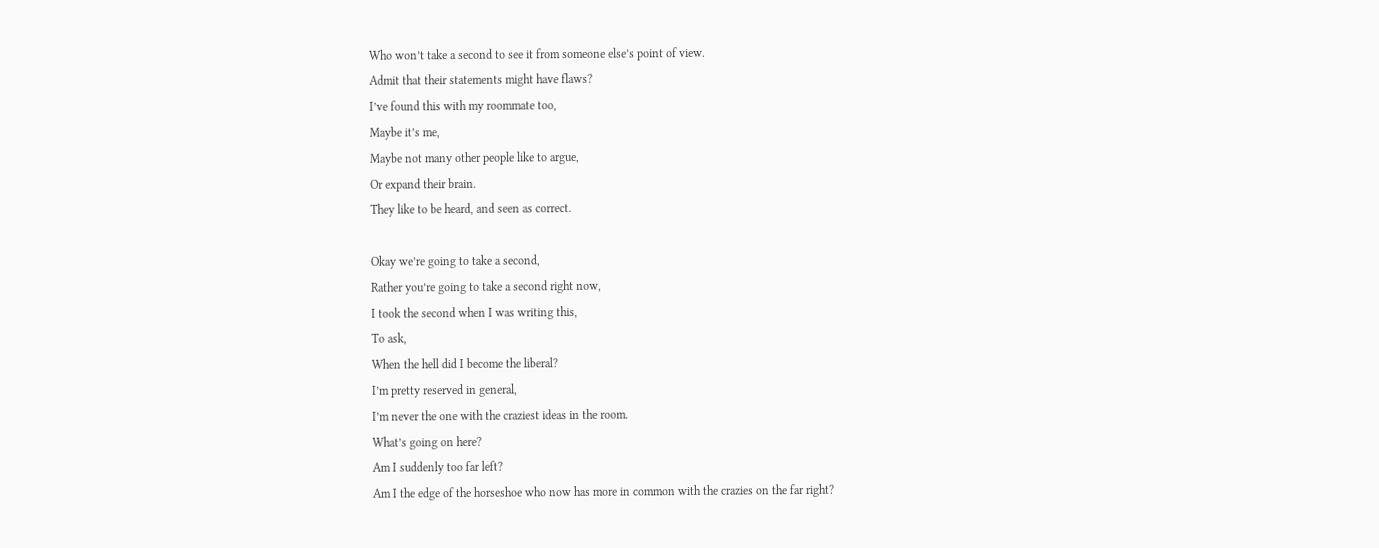Who won’t take a second to see it from someone else’s point of view.
Admit that their statements might have flaws?
I’ve found this with my roommate too,
Maybe it’s me,
Maybe not many other people like to argue,
Or expand their brain.
They like to be heard, and seen as correct.

Okay we’re going to take a second,
Rather you’re going to take a second right now,
I took the second when I was writing this,
To ask,
When the hell did I become the liberal?
I’m pretty reserved in general,
I’m never the one with the craziest ideas in the room.
What’s going on here?
Am I suddenly too far left?
Am I the edge of the horseshoe who now has more in common with the crazies on the far right?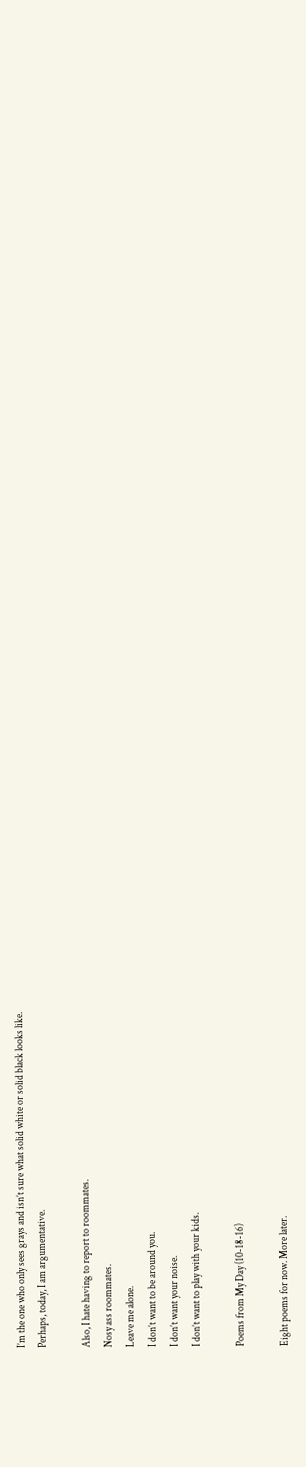I’m the one who only sees grays and isn’t sure what solid white or solid black looks like.
Perhaps, today, I am argumentative.

Also, I hate having to report to roommates.
Nosy ass roommates.
Leave me alone.
I don’t want to be around you.
I don’t want your noise.
I don’t want to play with your kids.

Poems from My Day (10-18-16)

Eight poems for now. More later.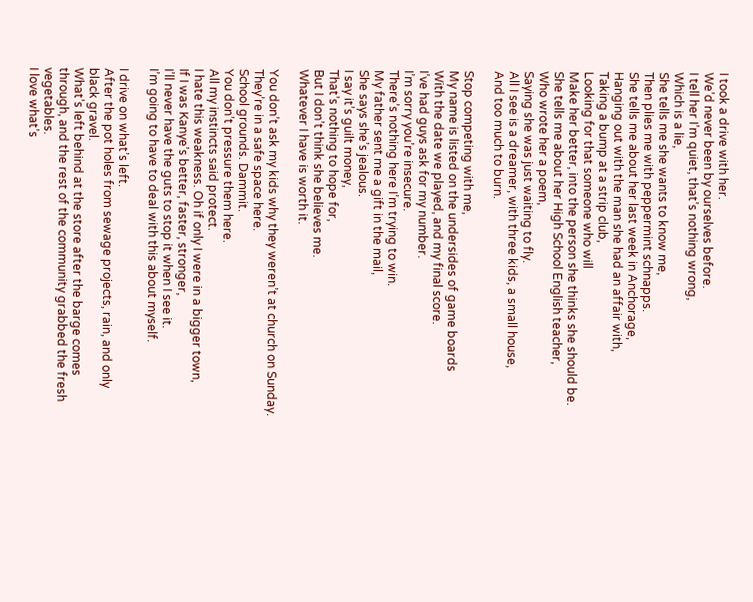I took a drive with her.
We’d never been by ourselves before.
I tell her I’m quiet, that’s nothing wrong,
Which is a lie,
She tells me she wants to know me,
Then plies me with peppermint schnapps.
She tells me about her last week in Anchorage,
Hanging out with the man she had an affair with,
Taking a bump at a strip club,
Looking for that someone who will
Make her better, into the person she thinks she should be.
She tells me about her High School English teacher,
Who wrote her a poem,
Saying she was just waiting to fly.
All I see is a dreamer, with three kids, a small house,
And too much to burn.

Stop competing with me,
My name is listed on the undersides of game boards
With the date we played, and my final score.
I’ve had guys ask for my number.
I’m sorry you’re insecure.
There’s nothing here I’m trying to win.
My father sent me a gift in the mail,
She says she’s jealous.
I say it’s guilt money,
That’s nothing to hope for,
But I don’t think she believes me.
Whatever I have is worth it.

You don’t ask my kids why they weren’t at church on Sunday.
They’re in a safe space here.
School grounds. Dammit.
You don’t pressure them here.
All my instincts said protect.
I hate this weakness. Oh if only I were in a bigger town,
If I was Kanye’s better, faster, stronger,
I’ll never have the guts to stop it when I see it.
I’m going to have to deal with this about myself.

I drive on what’s left.
After the pot holes from sewage projects, rain, and only black gravel.
What’s left behind at the store after the barge comes through, and the rest of the community grabbed the fresh vegetables.
I love what’s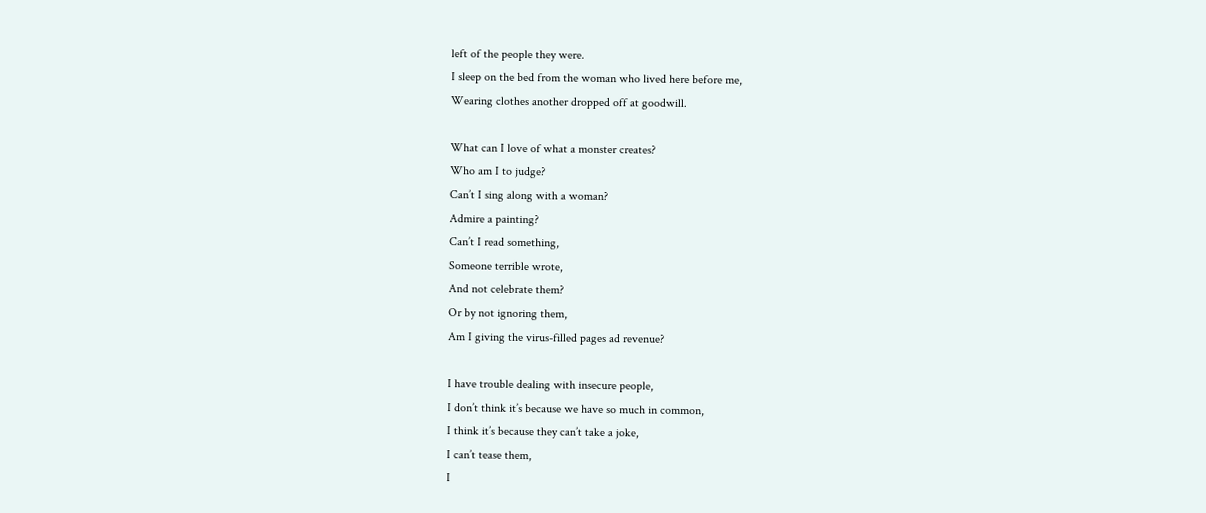left of the people they were.
I sleep on the bed from the woman who lived here before me,
Wearing clothes another dropped off at goodwill.

What can I love of what a monster creates?
Who am I to judge?
Can’t I sing along with a woman?
Admire a painting?
Can’t I read something,
Someone terrible wrote,
And not celebrate them?
Or by not ignoring them,
Am I giving the virus-filled pages ad revenue?

I have trouble dealing with insecure people,
I don’t think it’s because we have so much in common,
I think it’s because they can’t take a joke,
I can’t tease them,
I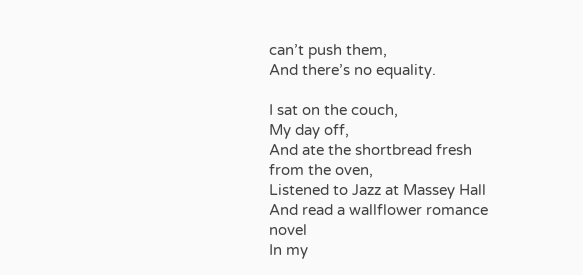can’t push them,
And there’s no equality.

I sat on the couch,
My day off,
And ate the shortbread fresh from the oven,
Listened to Jazz at Massey Hall
And read a wallflower romance novel
In my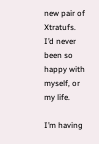new pair of Xtratufs.
I’d never been so happy with myself, or my life.

I’m having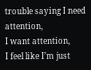trouble saying I need attention,
I want attention,
I feel like I’m just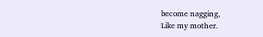become nagging,
Like my mother.